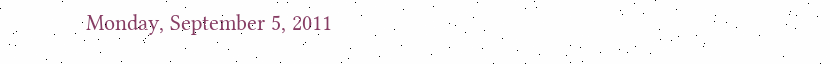Monday, September 5, 2011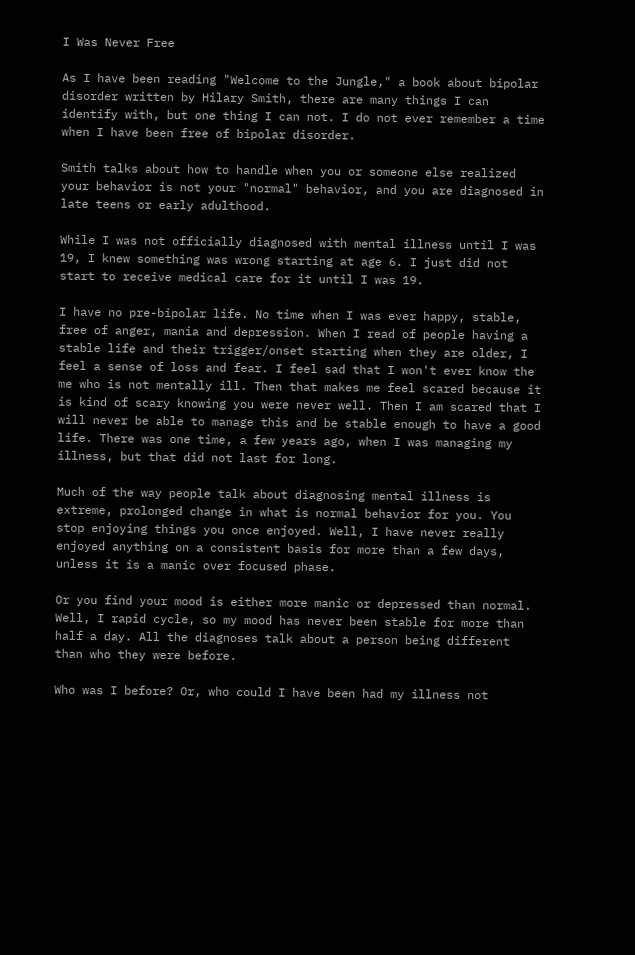I Was Never Free

As I have been reading "Welcome to the Jungle," a book about bipolar disorder written by Hilary Smith, there are many things I can identify with, but one thing I can not. I do not ever remember a time when I have been free of bipolar disorder.

Smith talks about how to handle when you or someone else realized your behavior is not your "normal" behavior, and you are diagnosed in late teens or early adulthood.

While I was not officially diagnosed with mental illness until I was 19, I knew something was wrong starting at age 6. I just did not start to receive medical care for it until I was 19.

I have no pre-bipolar life. No time when I was ever happy, stable, free of anger, mania and depression. When I read of people having a stable life and their trigger/onset starting when they are older, I feel a sense of loss and fear. I feel sad that I won't ever know the me who is not mentally ill. Then that makes me feel scared because it is kind of scary knowing you were never well. Then I am scared that I will never be able to manage this and be stable enough to have a good life. There was one time, a few years ago, when I was managing my illness, but that did not last for long.

Much of the way people talk about diagnosing mental illness is extreme, prolonged change in what is normal behavior for you. You stop enjoying things you once enjoyed. Well, I have never really enjoyed anything on a consistent basis for more than a few days, unless it is a manic over focused phase.

Or you find your mood is either more manic or depressed than normal. Well, I rapid cycle, so my mood has never been stable for more than half a day. All the diagnoses talk about a person being different than who they were before.

Who was I before? Or, who could I have been had my illness not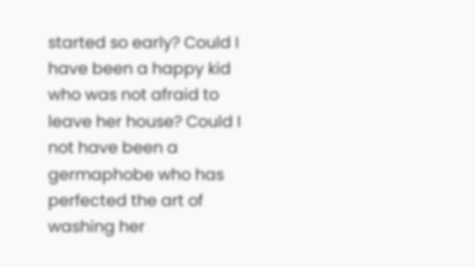started so early? Could I have been a happy kid who was not afraid to leave her house? Could I not have been a germaphobe who has perfected the art of washing her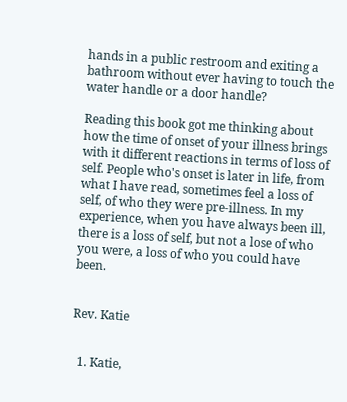hands in a public restroom and exiting a bathroom without ever having to touch the water handle or a door handle?

Reading this book got me thinking about how the time of onset of your illness brings with it different reactions in terms of loss of self. People who's onset is later in life, from what I have read, sometimes feel a loss of self, of who they were pre-illness. In my experience, when you have always been ill, there is a loss of self, but not a lose of who you were, a loss of who you could have been.


Rev. Katie


  1. Katie,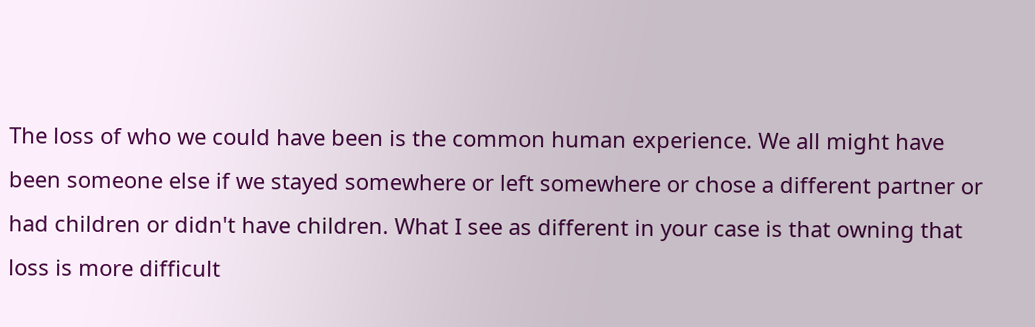The loss of who we could have been is the common human experience. We all might have been someone else if we stayed somewhere or left somewhere or chose a different partner or had children or didn't have children. What I see as different in your case is that owning that loss is more difficult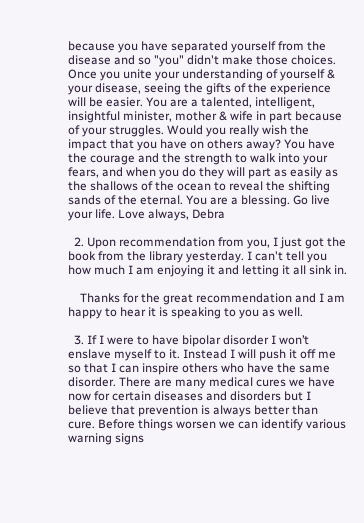because you have separated yourself from the disease and so "you" didn't make those choices. Once you unite your understanding of yourself & your disease, seeing the gifts of the experience will be easier. You are a talented, intelligent, insightful minister, mother & wife in part because of your struggles. Would you really wish the impact that you have on others away? You have the courage and the strength to walk into your fears, and when you do they will part as easily as the shallows of the ocean to reveal the shifting sands of the eternal. You are a blessing. Go live your life. Love always, Debra

  2. Upon recommendation from you, I just got the book from the library yesterday. I can't tell you how much I am enjoying it and letting it all sink in.

    Thanks for the great recommendation and I am happy to hear it is speaking to you as well.

  3. If I were to have bipolar disorder I won’t enslave myself to it. Instead I will push it off me so that I can inspire others who have the same disorder. There are many medical cures we have now for certain diseases and disorders but I believe that prevention is always better than cure. Before things worsen we can identify various warning signs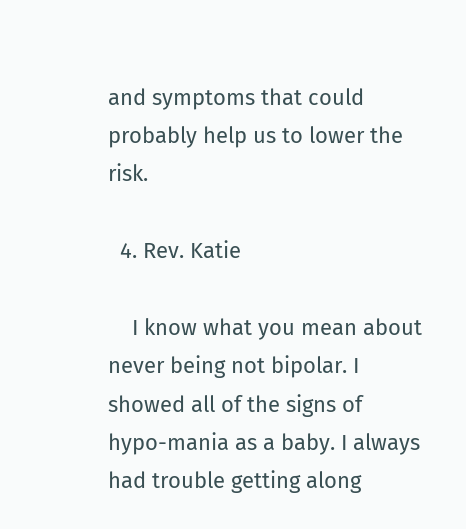and symptoms that could probably help us to lower the risk.

  4. Rev. Katie

    I know what you mean about never being not bipolar. I showed all of the signs of hypo-mania as a baby. I always had trouble getting along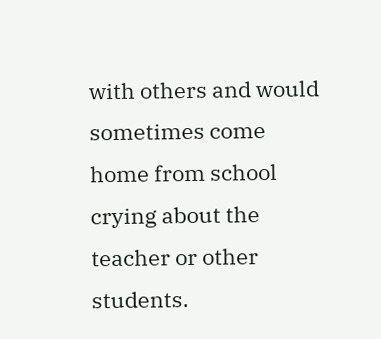with others and would sometimes come home from school crying about the teacher or other students.